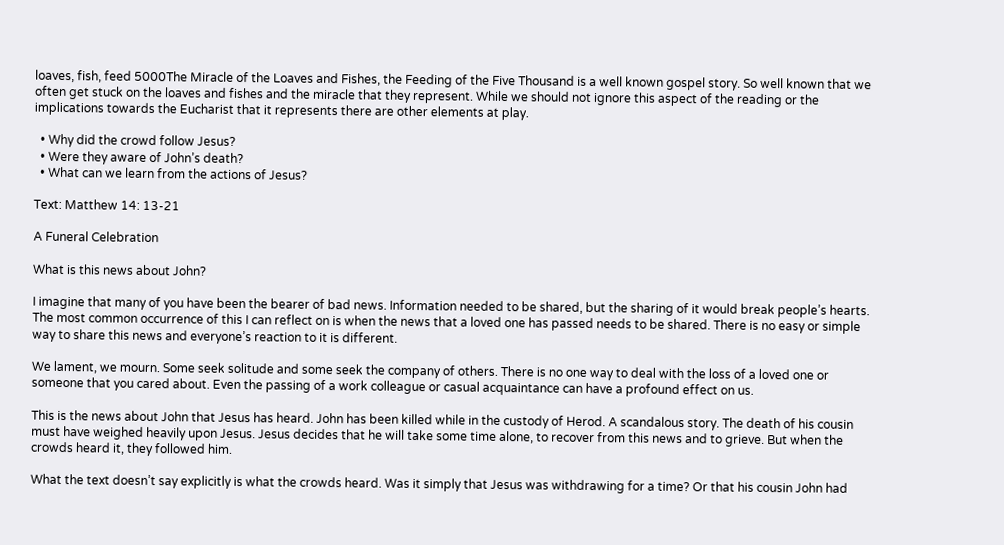loaves, fish, feed 5000The Miracle of the Loaves and Fishes, the Feeding of the Five Thousand is a well known gospel story. So well known that we often get stuck on the loaves and fishes and the miracle that they represent. While we should not ignore this aspect of the reading or the implications towards the Eucharist that it represents there are other elements at play.

  • Why did the crowd follow Jesus?
  • Were they aware of John’s death?
  • What can we learn from the actions of Jesus?

Text: Matthew 14: 13-21

A Funeral Celebration

What is this news about John?

I imagine that many of you have been the bearer of bad news. Information needed to be shared, but the sharing of it would break people’s hearts. The most common occurrence of this I can reflect on is when the news that a loved one has passed needs to be shared. There is no easy or simple way to share this news and everyone’s reaction to it is different.

We lament, we mourn. Some seek solitude and some seek the company of others. There is no one way to deal with the loss of a loved one or someone that you cared about. Even the passing of a work colleague or casual acquaintance can have a profound effect on us.

This is the news about John that Jesus has heard. John has been killed while in the custody of Herod. A scandalous story. The death of his cousin must have weighed heavily upon Jesus. Jesus decides that he will take some time alone, to recover from this news and to grieve. But when the crowds heard it, they followed him.

What the text doesn’t say explicitly is what the crowds heard. Was it simply that Jesus was withdrawing for a time? Or that his cousin John had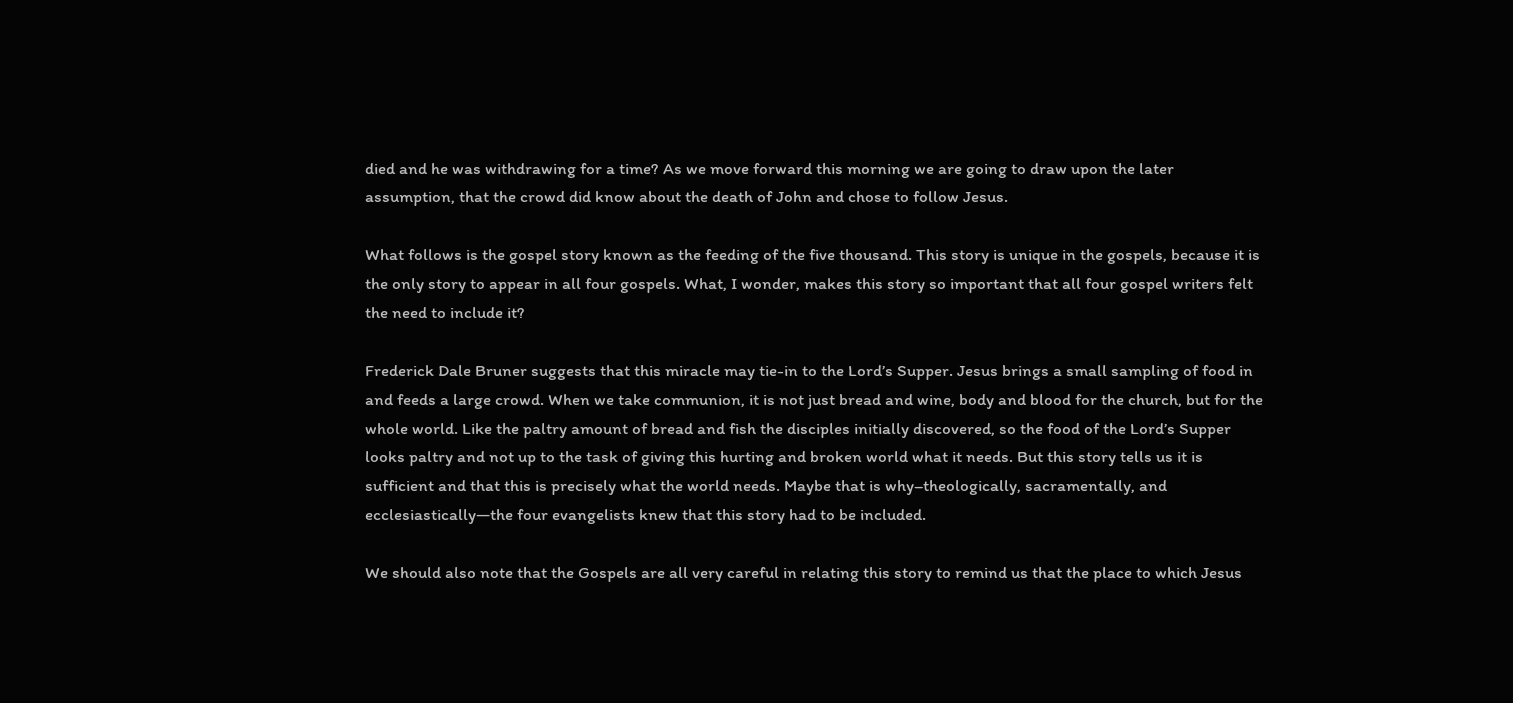died and he was withdrawing for a time? As we move forward this morning we are going to draw upon the later assumption, that the crowd did know about the death of John and chose to follow Jesus.

What follows is the gospel story known as the feeding of the five thousand. This story is unique in the gospels, because it is the only story to appear in all four gospels. What, I wonder, makes this story so important that all four gospel writers felt the need to include it?

Frederick Dale Bruner suggests that this miracle may tie-in to the Lord’s Supper. Jesus brings a small sampling of food in and feeds a large crowd. When we take communion, it is not just bread and wine, body and blood for the church, but for the whole world. Like the paltry amount of bread and fish the disciples initially discovered, so the food of the Lord’s Supper looks paltry and not up to the task of giving this hurting and broken world what it needs. But this story tells us it is sufficient and that this is precisely what the world needs. Maybe that is why–theologically, sacramentally, and ecclesiastically—the four evangelists knew that this story had to be included.

We should also note that the Gospels are all very careful in relating this story to remind us that the place to which Jesus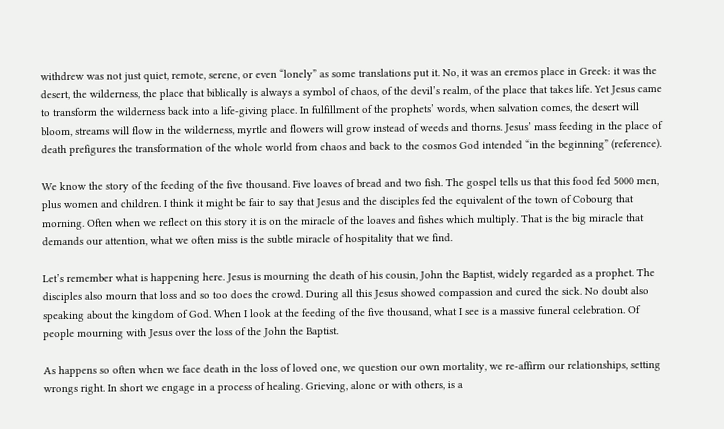withdrew was not just quiet, remote, serene, or even “lonely” as some translations put it. No, it was an eremos place in Greek: it was the desert, the wilderness, the place that biblically is always a symbol of chaos, of the devil’s realm, of the place that takes life. Yet Jesus came to transform the wilderness back into a life-giving place. In fulfillment of the prophets’ words, when salvation comes, the desert will bloom, streams will flow in the wilderness, myrtle and flowers will grow instead of weeds and thorns. Jesus’ mass feeding in the place of death prefigures the transformation of the whole world from chaos and back to the cosmos God intended “in the beginning” (reference).

We know the story of the feeding of the five thousand. Five loaves of bread and two fish. The gospel tells us that this food fed 5000 men, plus women and children. I think it might be fair to say that Jesus and the disciples fed the equivalent of the town of Cobourg that morning. Often when we reflect on this story it is on the miracle of the loaves and fishes which multiply. That is the big miracle that demands our attention, what we often miss is the subtle miracle of hospitality that we find.

Let’s remember what is happening here. Jesus is mourning the death of his cousin, John the Baptist, widely regarded as a prophet. The disciples also mourn that loss and so too does the crowd. During all this Jesus showed compassion and cured the sick. No doubt also speaking about the kingdom of God. When I look at the feeding of the five thousand, what I see is a massive funeral celebration. Of people mourning with Jesus over the loss of the John the Baptist.

As happens so often when we face death in the loss of loved one, we question our own mortality, we re-affirm our relationships, setting wrongs right. In short we engage in a process of healing. Grieving, alone or with others, is a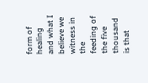form of healing and what I believe we witness in the feeding of the five thousand is that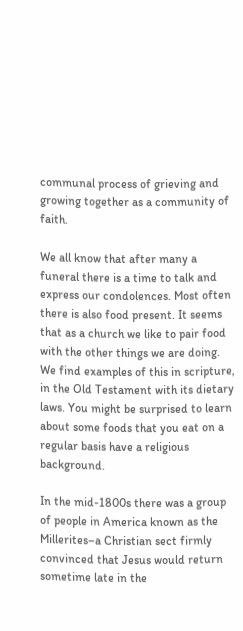communal process of grieving and growing together as a community of faith.

We all know that after many a funeral there is a time to talk and express our condolences. Most often there is also food present. It seems that as a church we like to pair food with the other things we are doing. We find examples of this in scripture, in the Old Testament with its dietary laws. You might be surprised to learn about some foods that you eat on a regular basis have a religious background.

In the mid-1800s there was a group of people in America known as the Millerites–a Christian sect firmly convinced that Jesus would return sometime late in the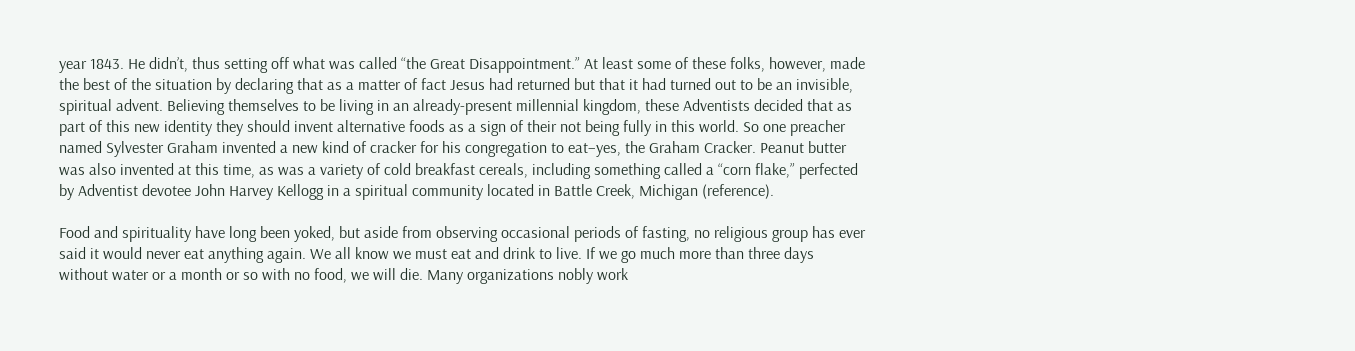year 1843. He didn’t, thus setting off what was called “the Great Disappointment.” At least some of these folks, however, made the best of the situation by declaring that as a matter of fact Jesus had returned but that it had turned out to be an invisible, spiritual advent. Believing themselves to be living in an already-present millennial kingdom, these Adventists decided that as part of this new identity they should invent alternative foods as a sign of their not being fully in this world. So one preacher named Sylvester Graham invented a new kind of cracker for his congregation to eat–yes, the Graham Cracker. Peanut butter was also invented at this time, as was a variety of cold breakfast cereals, including something called a “corn flake,” perfected by Adventist devotee John Harvey Kellogg in a spiritual community located in Battle Creek, Michigan (reference).

Food and spirituality have long been yoked, but aside from observing occasional periods of fasting, no religious group has ever said it would never eat anything again. We all know we must eat and drink to live. If we go much more than three days without water or a month or so with no food, we will die. Many organizations nobly work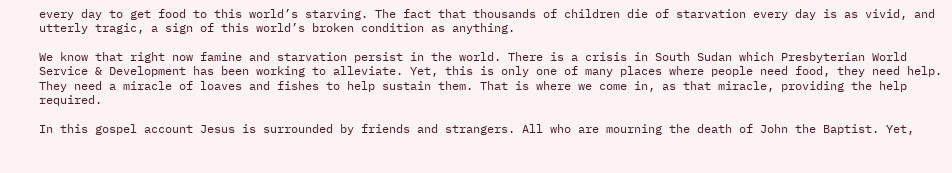every day to get food to this world’s starving. The fact that thousands of children die of starvation every day is as vivid, and utterly tragic, a sign of this world’s broken condition as anything.

We know that right now famine and starvation persist in the world. There is a crisis in South Sudan which Presbyterian World Service & Development has been working to alleviate. Yet, this is only one of many places where people need food, they need help. They need a miracle of loaves and fishes to help sustain them. That is where we come in, as that miracle, providing the help required.

In this gospel account Jesus is surrounded by friends and strangers. All who are mourning the death of John the Baptist. Yet,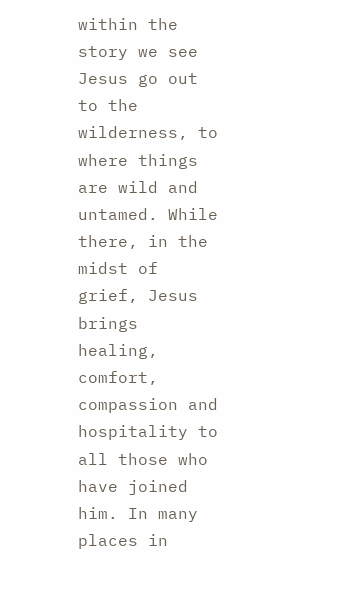within the story we see Jesus go out to the wilderness, to where things are wild and untamed. While there, in the midst of grief, Jesus brings healing, comfort, compassion and hospitality to all those who have joined him. In many places in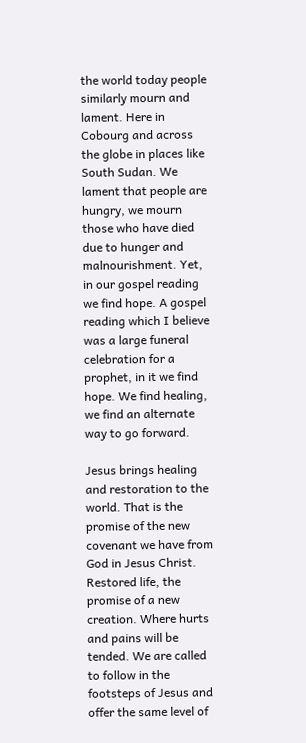the world today people similarly mourn and lament. Here in Cobourg and across the globe in places like South Sudan. We lament that people are hungry, we mourn those who have died due to hunger and malnourishment. Yet, in our gospel reading we find hope. A gospel reading which I believe was a large funeral celebration for a prophet, in it we find hope. We find healing, we find an alternate way to go forward.

Jesus brings healing and restoration to the world. That is the promise of the new covenant we have from God in Jesus Christ. Restored life, the promise of a new creation. Where hurts and pains will be tended. We are called to follow in the footsteps of Jesus and offer the same level of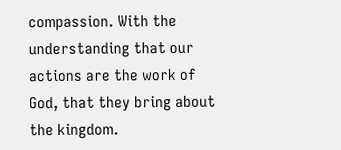compassion. With the understanding that our actions are the work of God, that they bring about the kingdom.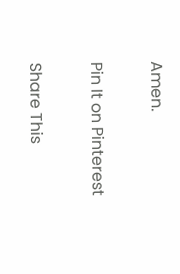Amen.

Pin It on Pinterest

Share This